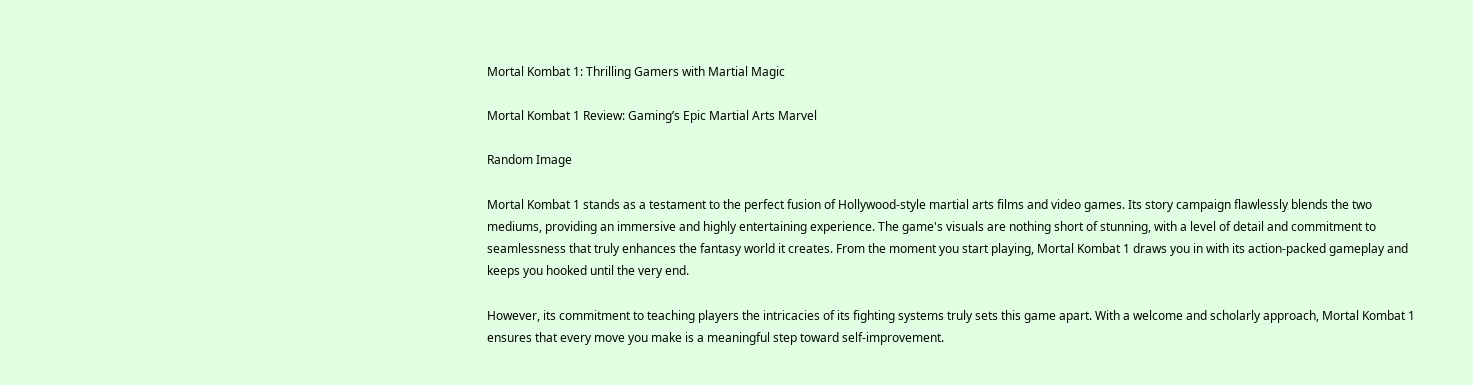Mortal Kombat 1: Thrilling Gamers with Martial Magic

Mortal Kombat 1 Review: Gaming’s Epic Martial Arts Marvel

Random Image

Mortal Kombat 1 stands as a testament to the perfect fusion of Hollywood-style martial arts films and video games. Its story campaign flawlessly blends the two mediums, providing an immersive and highly entertaining experience. The game's visuals are nothing short of stunning, with a level of detail and commitment to seamlessness that truly enhances the fantasy world it creates. From the moment you start playing, Mortal Kombat 1 draws you in with its action-packed gameplay and keeps you hooked until the very end.

However, its commitment to teaching players the intricacies of its fighting systems truly sets this game apart. With a welcome and scholarly approach, Mortal Kombat 1 ensures that every move you make is a meaningful step toward self-improvement.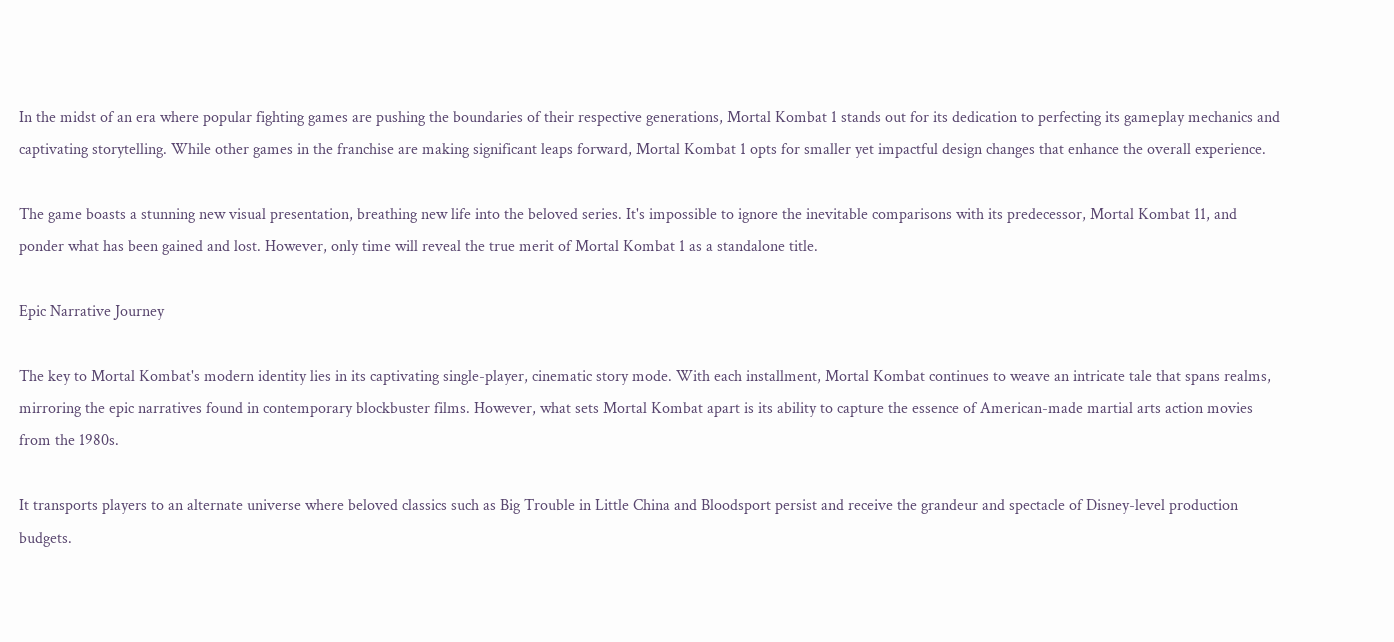In the midst of an era where popular fighting games are pushing the boundaries of their respective generations, Mortal Kombat 1 stands out for its dedication to perfecting its gameplay mechanics and captivating storytelling. While other games in the franchise are making significant leaps forward, Mortal Kombat 1 opts for smaller yet impactful design changes that enhance the overall experience.

The game boasts a stunning new visual presentation, breathing new life into the beloved series. It's impossible to ignore the inevitable comparisons with its predecessor, Mortal Kombat 11, and ponder what has been gained and lost. However, only time will reveal the true merit of Mortal Kombat 1 as a standalone title.

Epic Narrative Journey

The key to Mortal Kombat's modern identity lies in its captivating single-player, cinematic story mode. With each installment, Mortal Kombat continues to weave an intricate tale that spans realms, mirroring the epic narratives found in contemporary blockbuster films. However, what sets Mortal Kombat apart is its ability to capture the essence of American-made martial arts action movies from the 1980s.

It transports players to an alternate universe where beloved classics such as Big Trouble in Little China and Bloodsport persist and receive the grandeur and spectacle of Disney-level production budgets.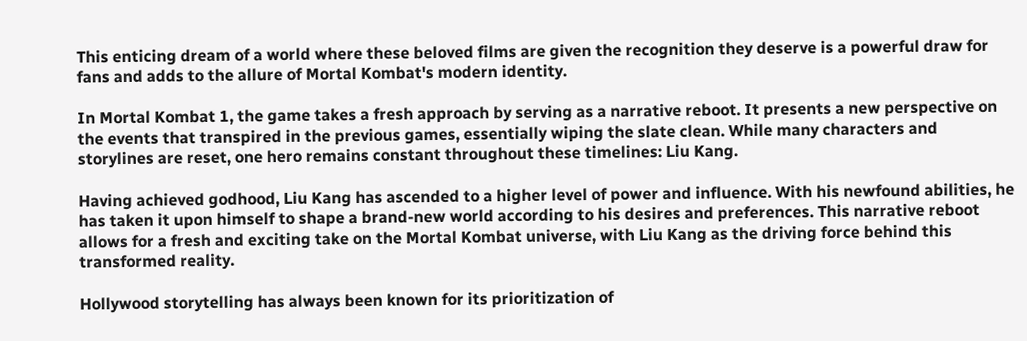This enticing dream of a world where these beloved films are given the recognition they deserve is a powerful draw for fans and adds to the allure of Mortal Kombat's modern identity.

In Mortal Kombat 1, the game takes a fresh approach by serving as a narrative reboot. It presents a new perspective on the events that transpired in the previous games, essentially wiping the slate clean. While many characters and storylines are reset, one hero remains constant throughout these timelines: Liu Kang.

Having achieved godhood, Liu Kang has ascended to a higher level of power and influence. With his newfound abilities, he has taken it upon himself to shape a brand-new world according to his desires and preferences. This narrative reboot allows for a fresh and exciting take on the Mortal Kombat universe, with Liu Kang as the driving force behind this transformed reality.

Hollywood storytelling has always been known for its prioritization of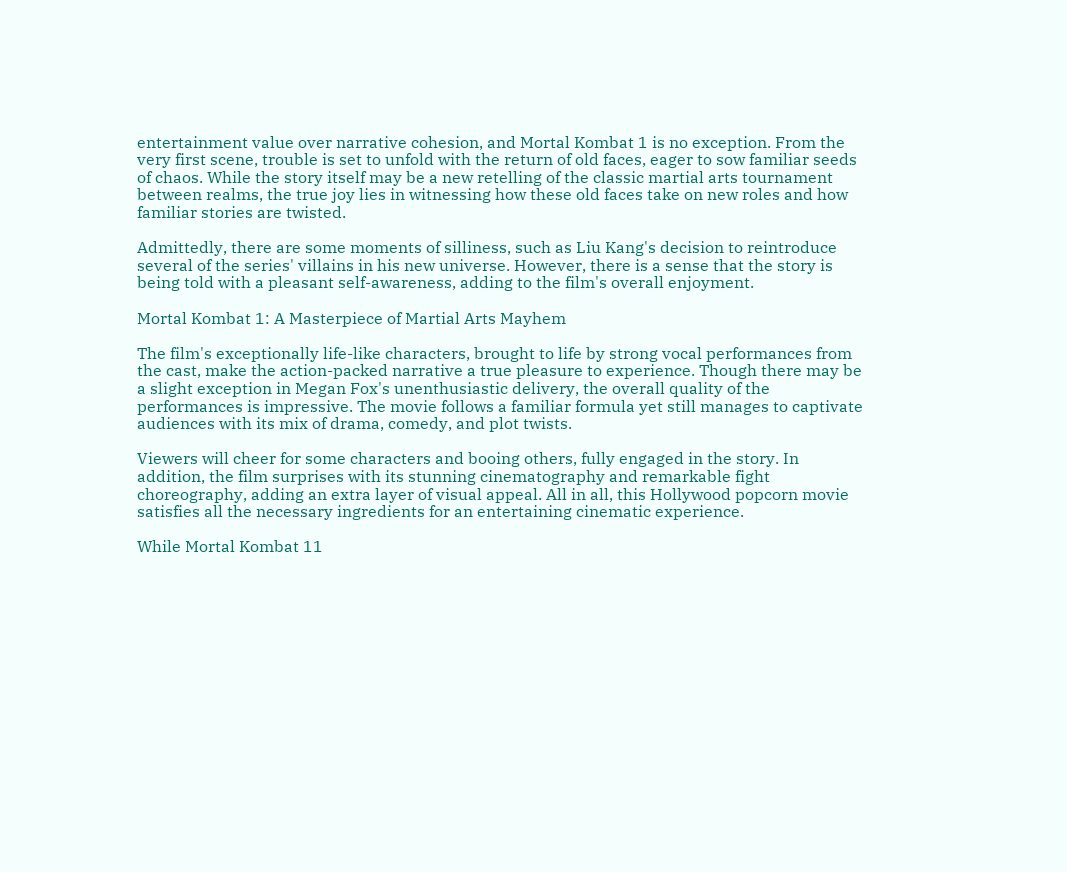entertainment value over narrative cohesion, and Mortal Kombat 1 is no exception. From the very first scene, trouble is set to unfold with the return of old faces, eager to sow familiar seeds of chaos. While the story itself may be a new retelling of the classic martial arts tournament between realms, the true joy lies in witnessing how these old faces take on new roles and how familiar stories are twisted.

Admittedly, there are some moments of silliness, such as Liu Kang's decision to reintroduce several of the series' villains in his new universe. However, there is a sense that the story is being told with a pleasant self-awareness, adding to the film's overall enjoyment.

Mortal Kombat 1: A Masterpiece of Martial Arts Mayhem

The film's exceptionally life-like characters, brought to life by strong vocal performances from the cast, make the action-packed narrative a true pleasure to experience. Though there may be a slight exception in Megan Fox's unenthusiastic delivery, the overall quality of the performances is impressive. The movie follows a familiar formula yet still manages to captivate audiences with its mix of drama, comedy, and plot twists.

Viewers will cheer for some characters and booing others, fully engaged in the story. In addition, the film surprises with its stunning cinematography and remarkable fight choreography, adding an extra layer of visual appeal. All in all, this Hollywood popcorn movie satisfies all the necessary ingredients for an entertaining cinematic experience.

While Mortal Kombat 11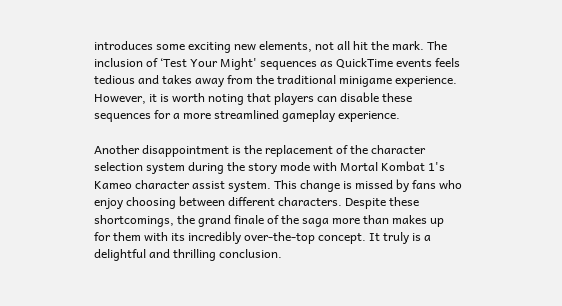introduces some exciting new elements, not all hit the mark. The inclusion of ‘Test Your Might' sequences as QuickTime events feels tedious and takes away from the traditional minigame experience. However, it is worth noting that players can disable these sequences for a more streamlined gameplay experience.

Another disappointment is the replacement of the character selection system during the story mode with Mortal Kombat 1's Kameo character assist system. This change is missed by fans who enjoy choosing between different characters. Despite these shortcomings, the grand finale of the saga more than makes up for them with its incredibly over-the-top concept. It truly is a delightful and thrilling conclusion.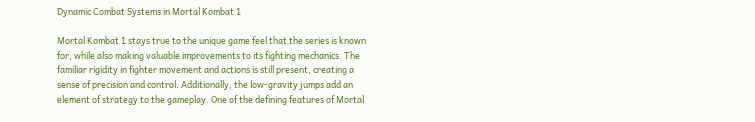Dynamic Combat Systems in Mortal Kombat 1

Mortal Kombat 1 stays true to the unique game feel that the series is known for, while also making valuable improvements to its fighting mechanics. The familiar rigidity in fighter movement and actions is still present, creating a sense of precision and control. Additionally, the low-gravity jumps add an element of strategy to the gameplay. One of the defining features of Mortal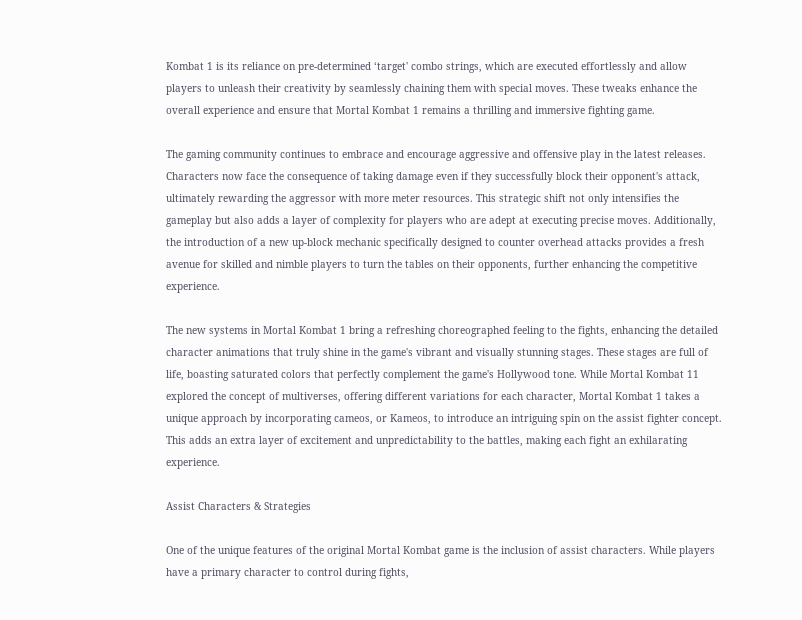Kombat 1 is its reliance on pre-determined ‘target' combo strings, which are executed effortlessly and allow players to unleash their creativity by seamlessly chaining them with special moves. These tweaks enhance the overall experience and ensure that Mortal Kombat 1 remains a thrilling and immersive fighting game.

The gaming community continues to embrace and encourage aggressive and offensive play in the latest releases. Characters now face the consequence of taking damage even if they successfully block their opponent's attack, ultimately rewarding the aggressor with more meter resources. This strategic shift not only intensifies the gameplay but also adds a layer of complexity for players who are adept at executing precise moves. Additionally, the introduction of a new up-block mechanic specifically designed to counter overhead attacks provides a fresh avenue for skilled and nimble players to turn the tables on their opponents, further enhancing the competitive experience.

The new systems in Mortal Kombat 1 bring a refreshing choreographed feeling to the fights, enhancing the detailed character animations that truly shine in the game's vibrant and visually stunning stages. These stages are full of life, boasting saturated colors that perfectly complement the game's Hollywood tone. While Mortal Kombat 11 explored the concept of multiverses, offering different variations for each character, Mortal Kombat 1 takes a unique approach by incorporating cameos, or Kameos, to introduce an intriguing spin on the assist fighter concept. This adds an extra layer of excitement and unpredictability to the battles, making each fight an exhilarating experience.

Assist Characters & Strategies

One of the unique features of the original Mortal Kombat game is the inclusion of assist characters. While players have a primary character to control during fights,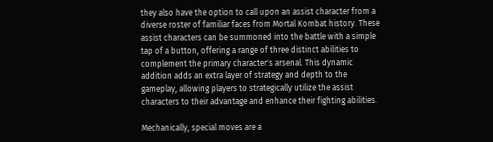they also have the option to call upon an assist character from a diverse roster of familiar faces from Mortal Kombat history. These assist characters can be summoned into the battle with a simple tap of a button, offering a range of three distinct abilities to complement the primary character's arsenal. This dynamic addition adds an extra layer of strategy and depth to the gameplay, allowing players to strategically utilize the assist characters to their advantage and enhance their fighting abilities.

Mechanically, special moves are a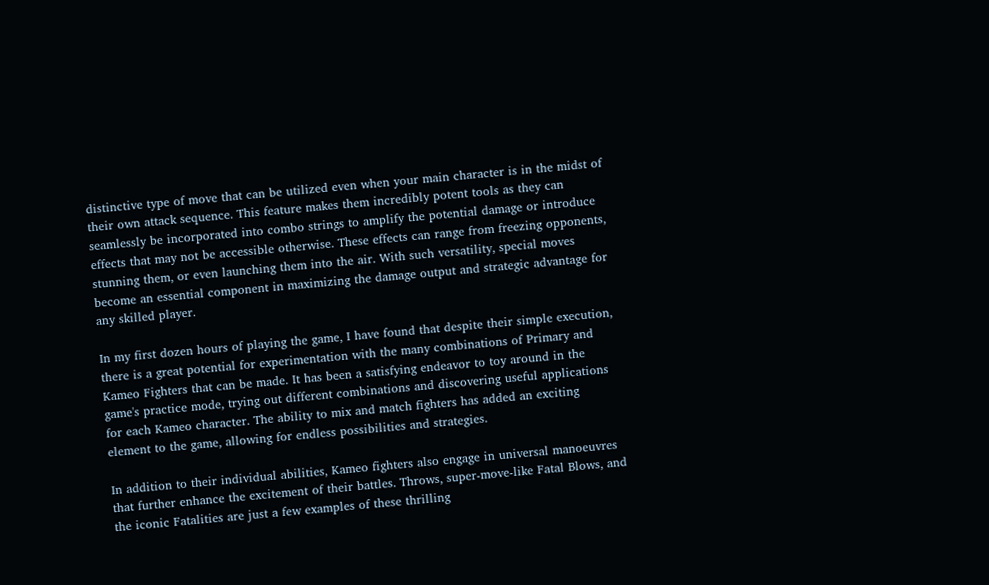distinctive type of move that can be utilized even when your main character is in the midst of their own attack sequence. This feature makes them incredibly potent tools as they can seamlessly be incorporated into combo strings to amplify the potential damage or introduce effects that may not be accessible otherwise. These effects can range from freezing opponents, stunning them, or even launching them into the air. With such versatility, special moves become an essential component in maximizing the damage output and strategic advantage for any skilled player.

In my first dozen hours of playing the game, I have found that despite their simple execution, there is a great potential for experimentation with the many combinations of Primary and Kameo Fighters that can be made. It has been a satisfying endeavor to toy around in the game's practice mode, trying out different combinations and discovering useful applications for each Kameo character. The ability to mix and match fighters has added an exciting element to the game, allowing for endless possibilities and strategies.

In addition to their individual abilities, Kameo fighters also engage in universal manoeuvres that further enhance the excitement of their battles. Throws, super-move-like Fatal Blows, and the iconic Fatalities are just a few examples of these thrilling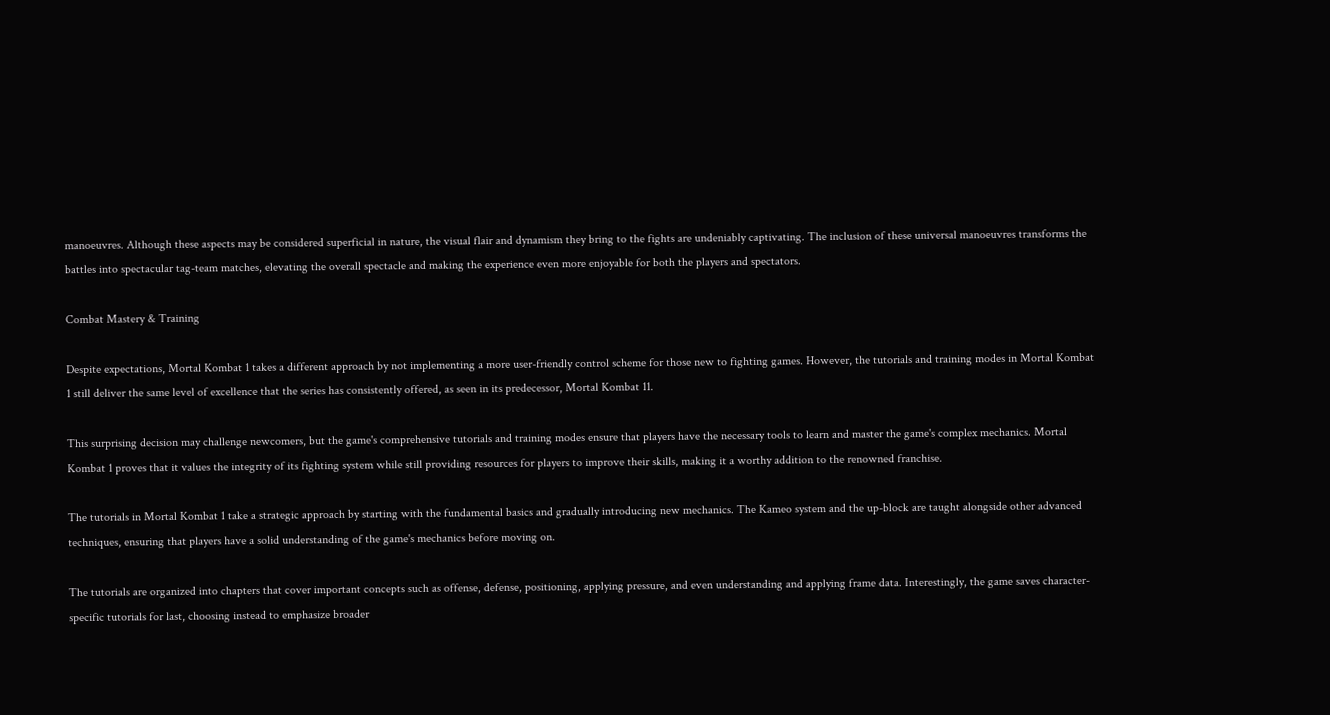manoeuvres. Although these aspects may be considered superficial in nature, the visual flair and dynamism they bring to the fights are undeniably captivating. The inclusion of these universal manoeuvres transforms the battles into spectacular tag-team matches, elevating the overall spectacle and making the experience even more enjoyable for both the players and spectators.

Combat Mastery & Training

Despite expectations, Mortal Kombat 1 takes a different approach by not implementing a more user-friendly control scheme for those new to fighting games. However, the tutorials and training modes in Mortal Kombat 1 still deliver the same level of excellence that the series has consistently offered, as seen in its predecessor, Mortal Kombat 11.

This surprising decision may challenge newcomers, but the game's comprehensive tutorials and training modes ensure that players have the necessary tools to learn and master the game's complex mechanics. Mortal Kombat 1 proves that it values the integrity of its fighting system while still providing resources for players to improve their skills, making it a worthy addition to the renowned franchise.

The tutorials in Mortal Kombat 1 take a strategic approach by starting with the fundamental basics and gradually introducing new mechanics. The Kameo system and the up-block are taught alongside other advanced techniques, ensuring that players have a solid understanding of the game's mechanics before moving on.

The tutorials are organized into chapters that cover important concepts such as offense, defense, positioning, applying pressure, and even understanding and applying frame data. Interestingly, the game saves character-specific tutorials for last, choosing instead to emphasize broader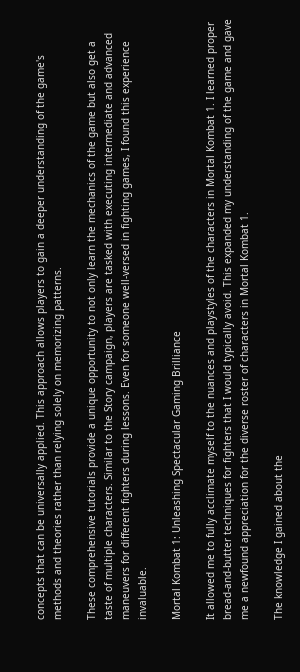concepts that can be universally applied. This approach allows players to gain a deeper understanding of the game's methods and theories rather than relying solely on memorizing patterns.

These comprehensive tutorials provide a unique opportunity to not only learn the mechanics of the game but also get a taste of multiple characters. Similar to the Story campaign, players are tasked with executing intermediate and advanced maneuvers for different fighters during lessons. Even for someone well-versed in fighting games, I found this experience invaluable.

Mortal Kombat 1: Unleashing Spectacular Gaming Brilliance

It allowed me to fully acclimate myself to the nuances and playstyles of the characters in Mortal Kombat 1. I learned proper bread-and-butter techniques for fighters that I would typically avoid. This expanded my understanding of the game and gave me a newfound appreciation for the diverse roster of characters in Mortal Kombat 1.

The knowledge I gained about the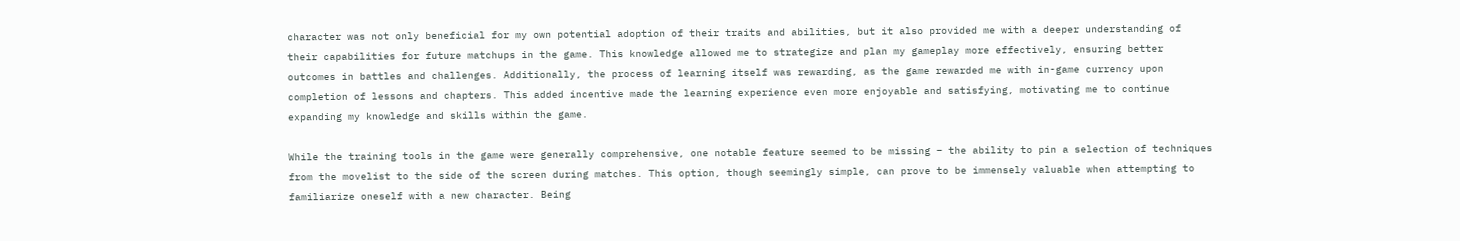character was not only beneficial for my own potential adoption of their traits and abilities, but it also provided me with a deeper understanding of their capabilities for future matchups in the game. This knowledge allowed me to strategize and plan my gameplay more effectively, ensuring better outcomes in battles and challenges. Additionally, the process of learning itself was rewarding, as the game rewarded me with in-game currency upon completion of lessons and chapters. This added incentive made the learning experience even more enjoyable and satisfying, motivating me to continue expanding my knowledge and skills within the game.

While the training tools in the game were generally comprehensive, one notable feature seemed to be missing – the ability to pin a selection of techniques from the movelist to the side of the screen during matches. This option, though seemingly simple, can prove to be immensely valuable when attempting to familiarize oneself with a new character. Being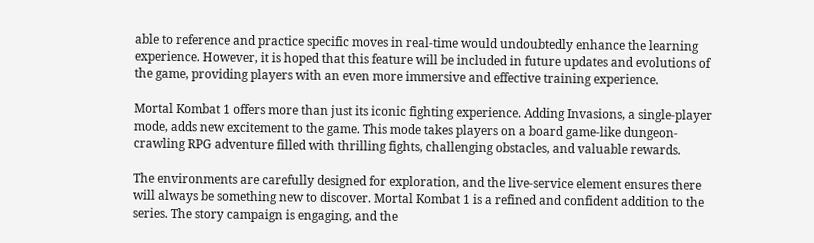able to reference and practice specific moves in real-time would undoubtedly enhance the learning experience. However, it is hoped that this feature will be included in future updates and evolutions of the game, providing players with an even more immersive and effective training experience.

Mortal Kombat 1 offers more than just its iconic fighting experience. Adding Invasions, a single-player mode, adds new excitement to the game. This mode takes players on a board game-like dungeon-crawling RPG adventure filled with thrilling fights, challenging obstacles, and valuable rewards.

The environments are carefully designed for exploration, and the live-service element ensures there will always be something new to discover. Mortal Kombat 1 is a refined and confident addition to the series. The story campaign is engaging, and the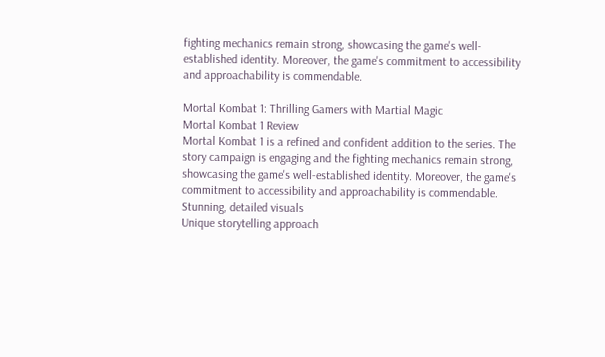fighting mechanics remain strong, showcasing the game's well-established identity. Moreover, the game's commitment to accessibility and approachability is commendable.

Mortal Kombat 1: Thrilling Gamers with Martial Magic
Mortal Kombat 1 Review
Mortal Kombat 1 is a refined and confident addition to the series. The story campaign is engaging and the fighting mechanics remain strong, showcasing the game's well-established identity. Moreover, the game's commitment to accessibility and approachability is commendable.
Stunning, detailed visuals
Unique storytelling approach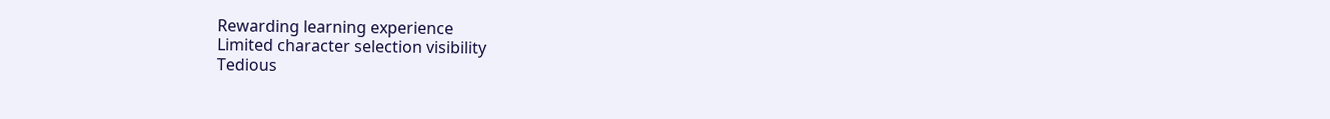Rewarding learning experience
Limited character selection visibility
Tedious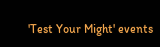'Test Your Might' events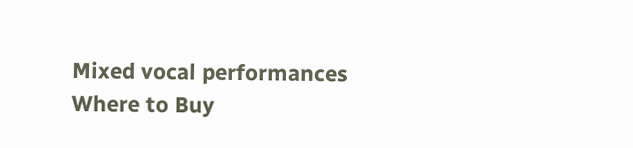Mixed vocal performances
Where to Buy